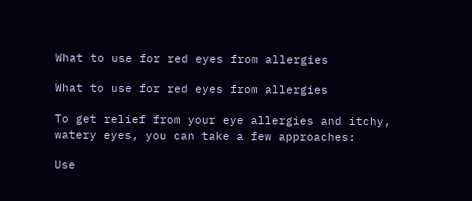What to use for red eyes from allergies

What to use for red eyes from allergies

To get relief from your eye allergies and itchy, watery eyes, you can take a few approaches:

Use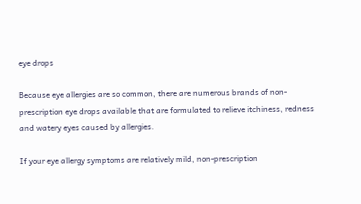eye drops

Because eye allergies are so common, there are numerous brands of non-prescription eye drops available that are formulated to relieve itchiness, redness and watery eyes caused by allergies.

If your eye allergy symptoms are relatively mild, non-prescription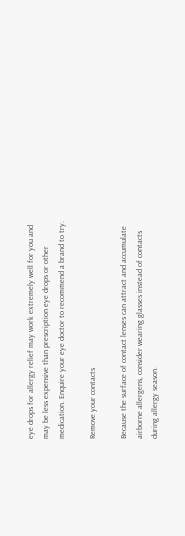eye drops for allergy relief may work extremely well for you and may be less expensive than prescription eye drops or other medication. Enquire your eye doctor to recommend a brand to try.

Remove your contacts

Because the surface of contact lenses can attract and accumulate airborne allergens, consider wearing glasses instead of contacts during allergy season.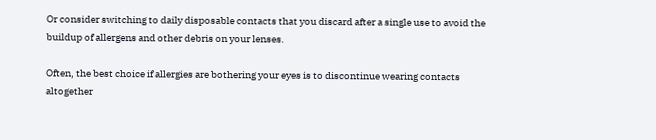Or consider switching to daily disposable contacts that you discard after a single use to avoid the buildup of allergens and other debris on your lenses.

Often, the best choice if allergies are bothering your eyes is to discontinue wearing contacts altogether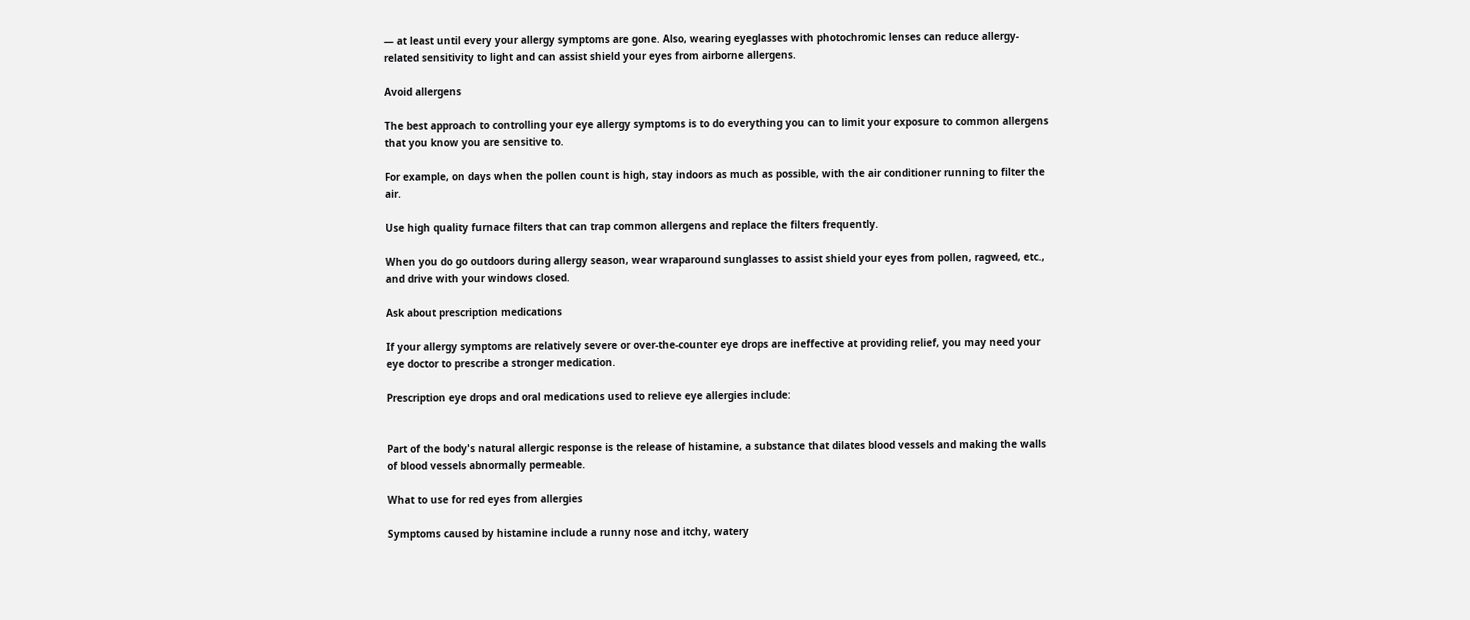— at least until every your allergy symptoms are gone. Also, wearing eyeglasses with photochromic lenses can reduce allergy-related sensitivity to light and can assist shield your eyes from airborne allergens.

Avoid allergens

The best approach to controlling your eye allergy symptoms is to do everything you can to limit your exposure to common allergens that you know you are sensitive to.

For example, on days when the pollen count is high, stay indoors as much as possible, with the air conditioner running to filter the air.

Use high quality furnace filters that can trap common allergens and replace the filters frequently.

When you do go outdoors during allergy season, wear wraparound sunglasses to assist shield your eyes from pollen, ragweed, etc., and drive with your windows closed.

Ask about prescription medications

If your allergy symptoms are relatively severe or over-the-counter eye drops are ineffective at providing relief, you may need your eye doctor to prescribe a stronger medication.

Prescription eye drops and oral medications used to relieve eye allergies include:


Part of the body's natural allergic response is the release of histamine, a substance that dilates blood vessels and making the walls of blood vessels abnormally permeable.

What to use for red eyes from allergies

Symptoms caused by histamine include a runny nose and itchy, watery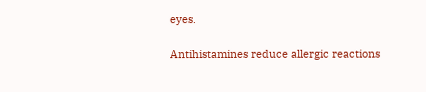eyes.

Antihistamines reduce allergic reactions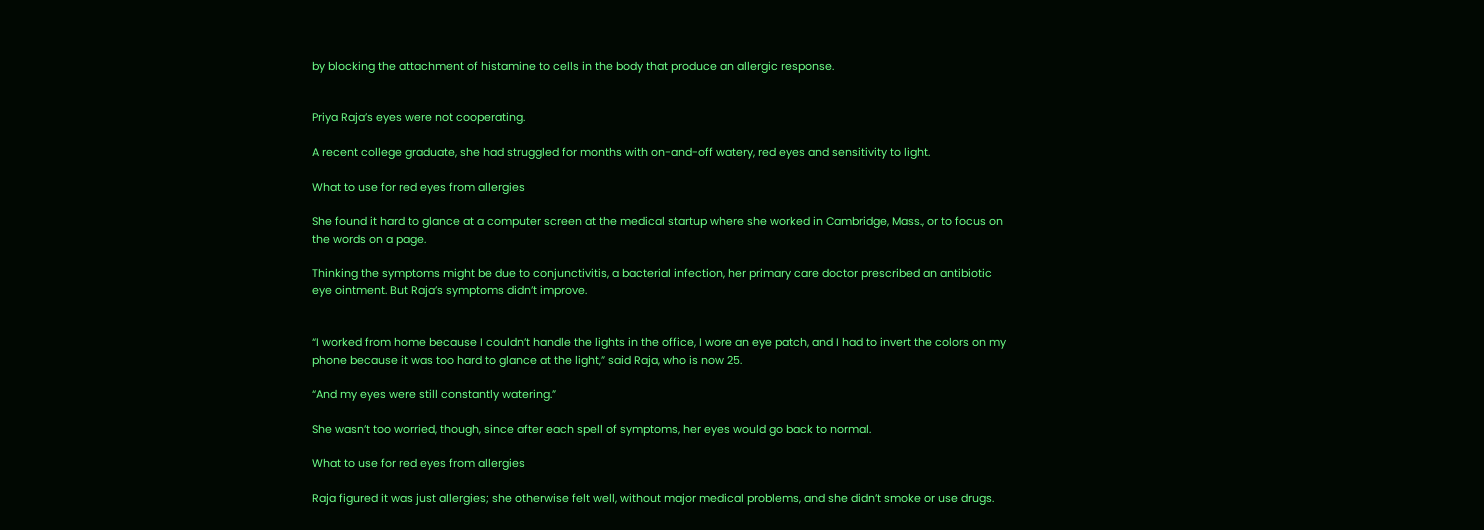by blocking the attachment of histamine to cells in the body that produce an allergic response.


Priya Raja’s eyes were not cooperating.

A recent college graduate, she had struggled for months with on-and-off watery, red eyes and sensitivity to light.

What to use for red eyes from allergies

She found it hard to glance at a computer screen at the medical startup where she worked in Cambridge, Mass., or to focus on the words on a page.

Thinking the symptoms might be due to conjunctivitis, a bacterial infection, her primary care doctor prescribed an antibiotic eye ointment. But Raja’s symptoms didn’t improve.


“I worked from home because I couldn’t handle the lights in the office, I wore an eye patch, and I had to invert the colors on my phone because it was too hard to glance at the light,” said Raja, who is now 25.

“And my eyes were still constantly watering.”

She wasn’t too worried, though, since after each spell of symptoms, her eyes would go back to normal.

What to use for red eyes from allergies

Raja figured it was just allergies; she otherwise felt well, without major medical problems, and she didn’t smoke or use drugs.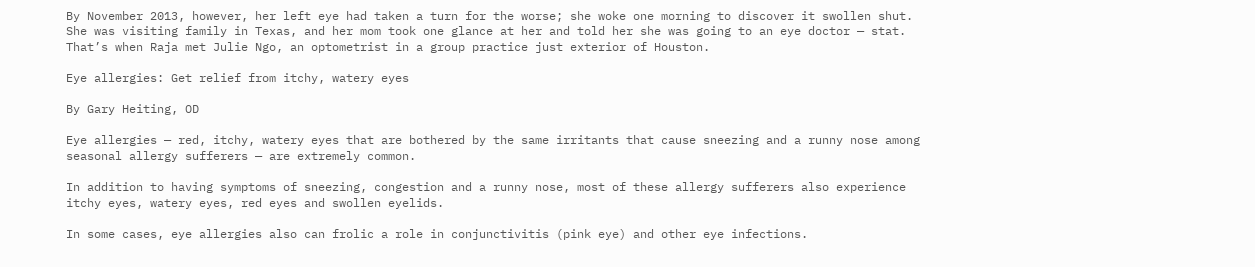By November 2013, however, her left eye had taken a turn for the worse; she woke one morning to discover it swollen shut. She was visiting family in Texas, and her mom took one glance at her and told her she was going to an eye doctor — stat. That’s when Raja met Julie Ngo, an optometrist in a group practice just exterior of Houston.

Eye allergies: Get relief from itchy, watery eyes

By Gary Heiting, OD

Eye allergies — red, itchy, watery eyes that are bothered by the same irritants that cause sneezing and a runny nose among seasonal allergy sufferers — are extremely common.

In addition to having symptoms of sneezing, congestion and a runny nose, most of these allergy sufferers also experience itchy eyes, watery eyes, red eyes and swollen eyelids.

In some cases, eye allergies also can frolic a role in conjunctivitis (pink eye) and other eye infections.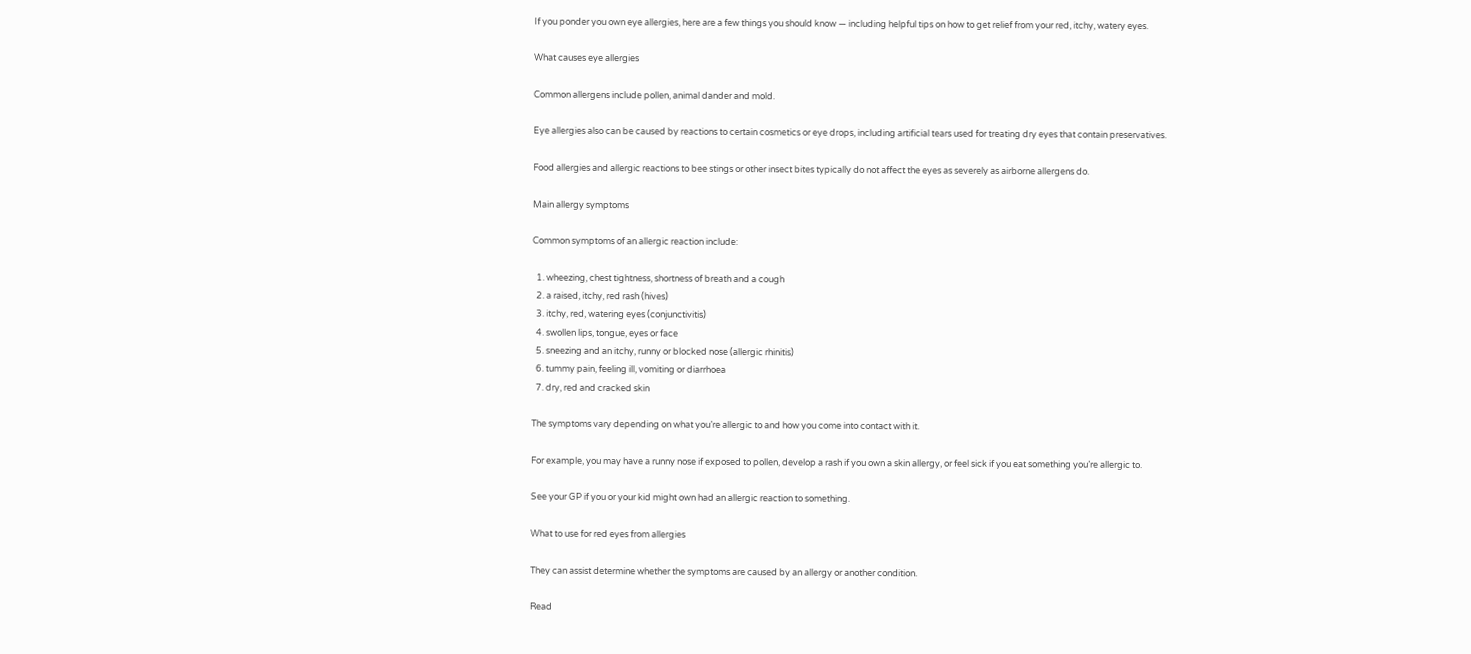If you ponder you own eye allergies, here are a few things you should know — including helpful tips on how to get relief from your red, itchy, watery eyes.

What causes eye allergies

Common allergens include pollen, animal dander and mold.

Eye allergies also can be caused by reactions to certain cosmetics or eye drops, including artificial tears used for treating dry eyes that contain preservatives.

Food allergies and allergic reactions to bee stings or other insect bites typically do not affect the eyes as severely as airborne allergens do.

Main allergy symptoms

Common symptoms of an allergic reaction include:

  1. wheezing, chest tightness, shortness of breath and a cough
  2. a raised, itchy, red rash (hives)
  3. itchy, red, watering eyes (conjunctivitis)
  4. swollen lips, tongue, eyes or face
  5. sneezing and an itchy, runny or blocked nose (allergic rhinitis)
  6. tummy pain, feeling ill, vomiting or diarrhoea
  7. dry, red and cracked skin

The symptoms vary depending on what you’re allergic to and how you come into contact with it.

For example, you may have a runny nose if exposed to pollen, develop a rash if you own a skin allergy, or feel sick if you eat something you’re allergic to.

See your GP if you or your kid might own had an allergic reaction to something.

What to use for red eyes from allergies

They can assist determine whether the symptoms are caused by an allergy or another condition.

Read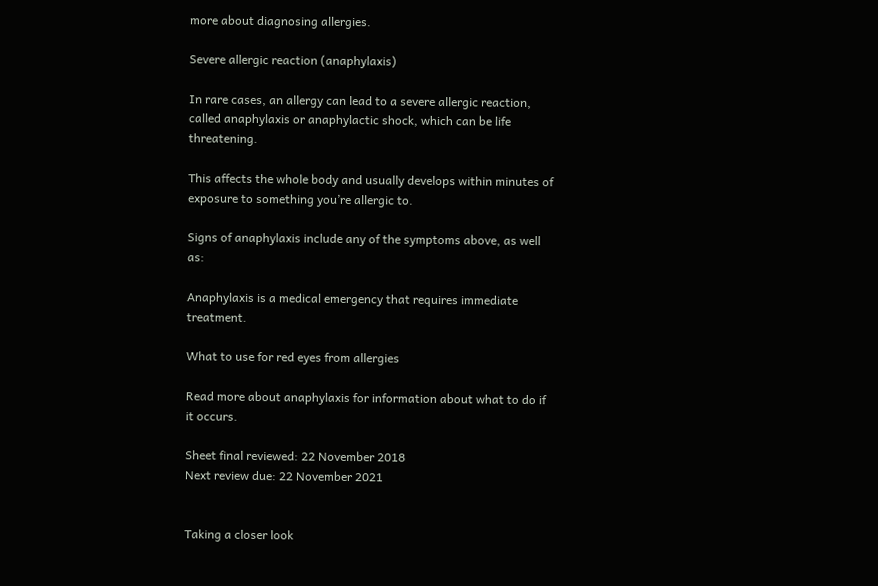more about diagnosing allergies.

Severe allergic reaction (anaphylaxis)

In rare cases, an allergy can lead to a severe allergic reaction, called anaphylaxis or anaphylactic shock, which can be life threatening.

This affects the whole body and usually develops within minutes of exposure to something you’re allergic to.

Signs of anaphylaxis include any of the symptoms above, as well as:

Anaphylaxis is a medical emergency that requires immediate treatment.

What to use for red eyes from allergies

Read more about anaphylaxis for information about what to do if it occurs.

Sheet final reviewed: 22 November 2018
Next review due: 22 November 2021


Taking a closer look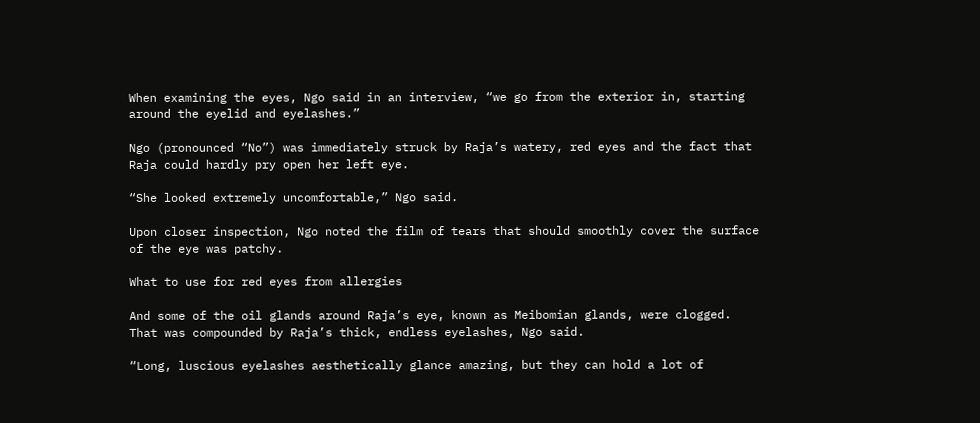When examining the eyes, Ngo said in an interview, “we go from the exterior in, starting around the eyelid and eyelashes.”

Ngo (pronounced “No”) was immediately struck by Raja’s watery, red eyes and the fact that Raja could hardly pry open her left eye.

“She looked extremely uncomfortable,” Ngo said.

Upon closer inspection, Ngo noted the film of tears that should smoothly cover the surface of the eye was patchy.

What to use for red eyes from allergies

And some of the oil glands around Raja’s eye, known as Meibomian glands, were clogged. That was compounded by Raja’s thick, endless eyelashes, Ngo said.

“Long, luscious eyelashes aesthetically glance amazing, but they can hold a lot of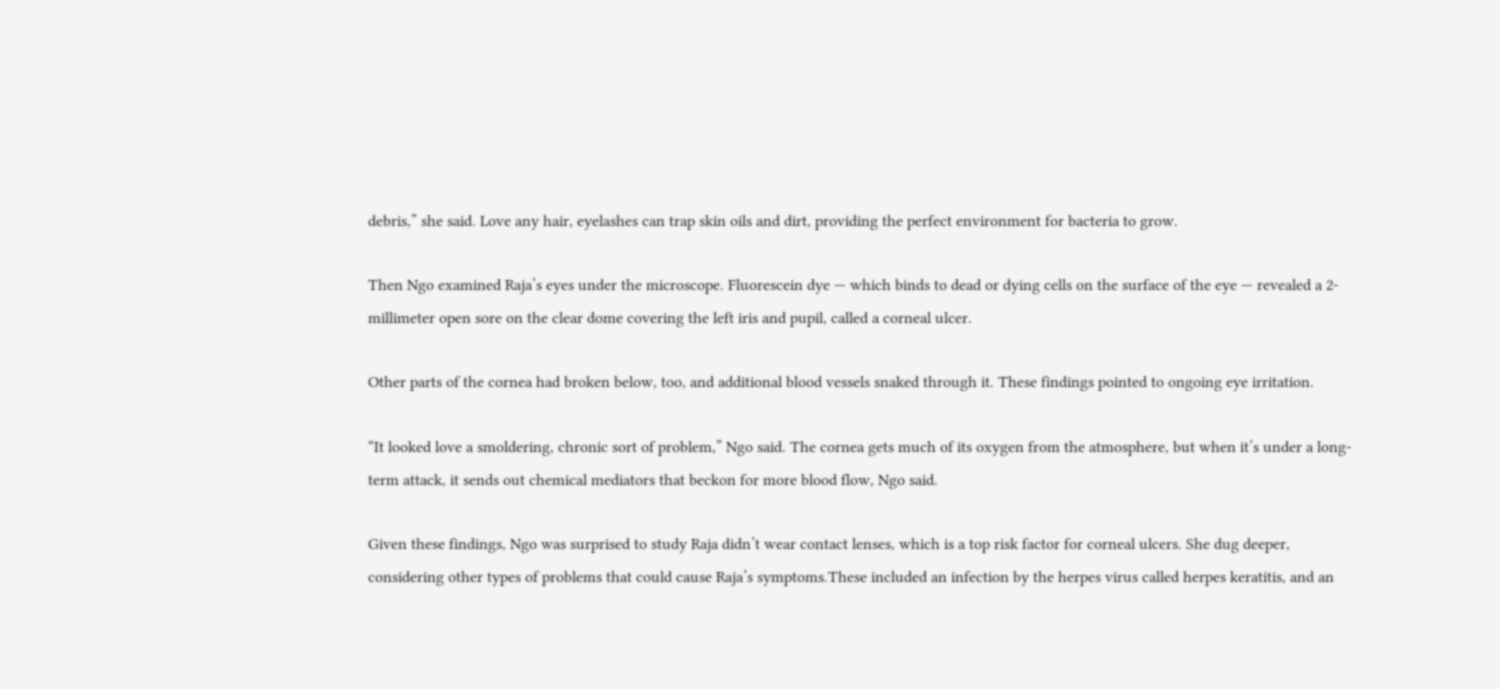debris,” she said. Love any hair, eyelashes can trap skin oils and dirt, providing the perfect environment for bacteria to grow.

Then Ngo examined Raja’s eyes under the microscope. Fluorescein dye — which binds to dead or dying cells on the surface of the eye — revealed a 2-millimeter open sore on the clear dome covering the left iris and pupil, called a corneal ulcer.

Other parts of the cornea had broken below, too, and additional blood vessels snaked through it. These findings pointed to ongoing eye irritation.

“It looked love a smoldering, chronic sort of problem,” Ngo said. The cornea gets much of its oxygen from the atmosphere, but when it’s under a long-term attack, it sends out chemical mediators that beckon for more blood flow, Ngo said.

Given these findings, Ngo was surprised to study Raja didn’t wear contact lenses, which is a top risk factor for corneal ulcers. She dug deeper, considering other types of problems that could cause Raja’s symptoms.These included an infection by the herpes virus called herpes keratitis, and an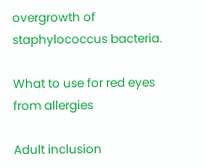overgrowth of staphylococcus bacteria.

What to use for red eyes from allergies

Adult inclusion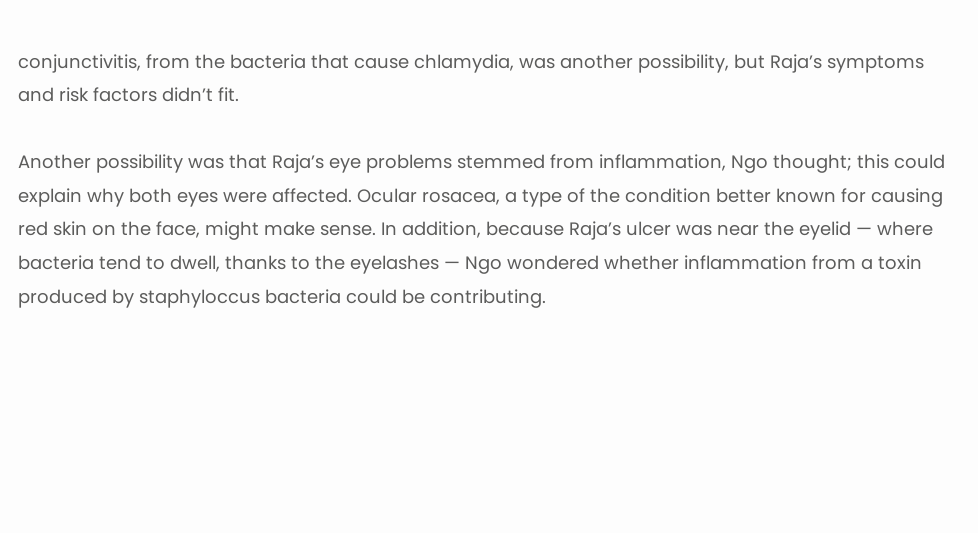conjunctivitis, from the bacteria that cause chlamydia, was another possibility, but Raja’s symptoms and risk factors didn’t fit.

Another possibility was that Raja’s eye problems stemmed from inflammation, Ngo thought; this could explain why both eyes were affected. Ocular rosacea, a type of the condition better known for causing red skin on the face, might make sense. In addition, because Raja’s ulcer was near the eyelid — where bacteria tend to dwell, thanks to the eyelashes — Ngo wondered whether inflammation from a toxin produced by staphyloccus bacteria could be contributing.